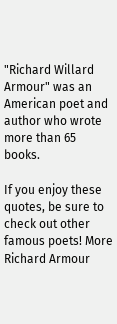"Richard Willard Armour" was an American poet and author who wrote more than 65 books.

If you enjoy these quotes, be sure to check out other famous poets! More Richard Armour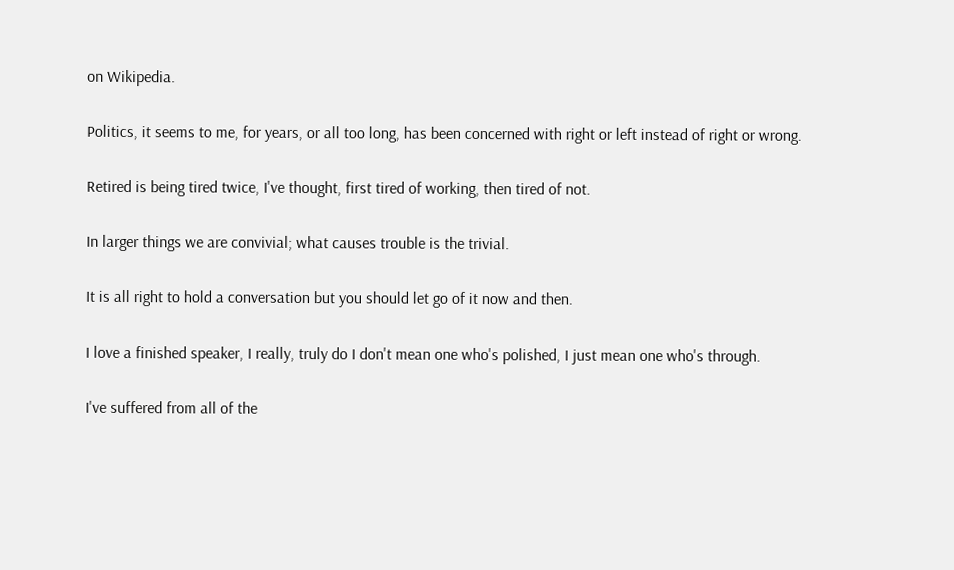on Wikipedia.

Politics, it seems to me, for years, or all too long, has been concerned with right or left instead of right or wrong.

Retired is being tired twice, I've thought, first tired of working, then tired of not.

In larger things we are convivial; what causes trouble is the trivial.

It is all right to hold a conversation but you should let go of it now and then.

I love a finished speaker, I really, truly do I don't mean one who's polished, I just mean one who's through.

I've suffered from all of the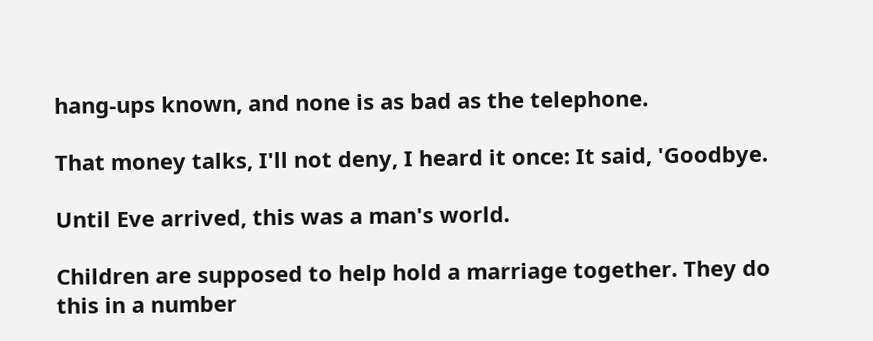hang-ups known, and none is as bad as the telephone.

That money talks, I'll not deny, I heard it once: It said, 'Goodbye.

Until Eve arrived, this was a man's world.

Children are supposed to help hold a marriage together. They do this in a number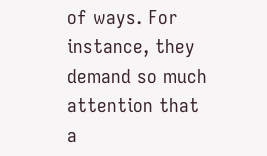of ways. For instance, they demand so much attention that a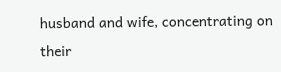husband and wife, concentrating on their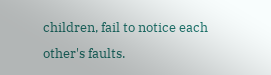children, fail to notice each other's faults.